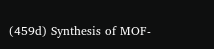(459d) Synthesis of MOF-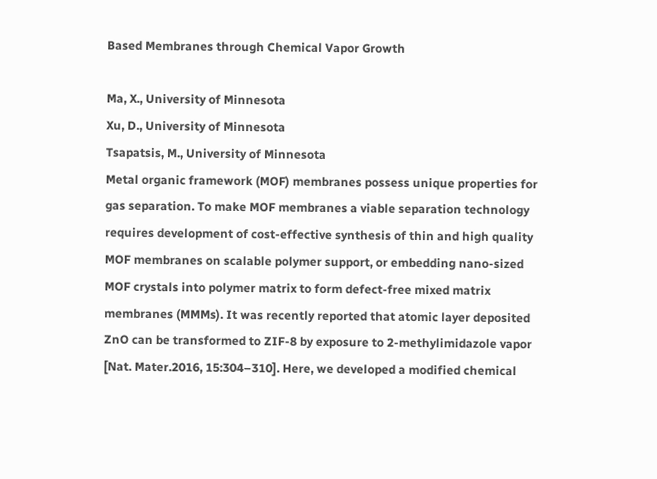Based Membranes through Chemical Vapor Growth

Ma, X., University of Minnesota
Xu, D., University of Minnesota
Tsapatsis, M., University of Minnesota
Metal organic framework (MOF) membranes possess unique properties for gas separation. To make MOF membranes a viable separation technology requires development of cost-effective synthesis of thin and high quality MOF membranes on scalable polymer support, or embedding nano-sized MOF crystals into polymer matrix to form defect-free mixed matrix membranes (MMMs). It was recently reported that atomic layer deposited ZnO can be transformed to ZIF-8 by exposure to 2-methylimidazole vapor [Nat. Mater.2016, 15:304–310]. Here, we developed a modified chemical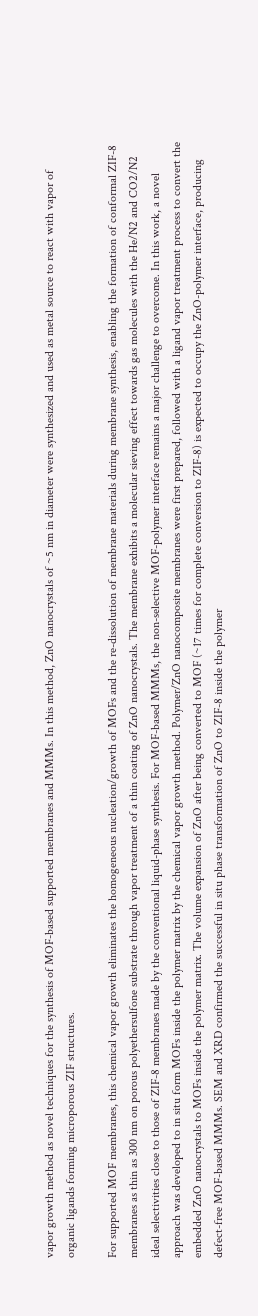vapor growth method as novel techniques for the synthesis of MOF-based supported membranes and MMMs. In this method, ZnO nanocrystals of ~5 nm in diameter were synthesized and used as metal source to react with vapor of organic ligands forming microporous ZIF structures.

For supported MOF membranes, this chemical vapor growth eliminates the homogeneous nucleation/growth of MOFs and the re-dissolution of membrane materials during membrane synthesis, enabling the formation of conformal ZIF-8 membranes as thin as 300 nm on porous polyethersulfone substrate through vapor treatment of a thin coating of ZnO nanocrystals. The membrane exhibits a molecular sieving effect towards gas molecules with the He/N2 and CO2/N2 ideal selectivities close to those of ZIF-8 membranes made by the conventional liquid-phase synthesis. For MOF-based MMMs, the non-selective MOF-polymer interface remains a major challenge to overcome. In this work, a novel approach was developed to in situ form MOFs inside the polymer matrix by the chemical vapor growth method. Polymer/ZnO nanocomposite membranes were first prepared, followed with a ligand vapor treatment process to convert the embedded ZnO nanocrystals to MOFs inside the polymer matrix. The volume expansion of ZnO after being converted to MOF (~17 times for complete conversion to ZIF-8) is expected to occupy the ZnO-polymer interface, producing defect-free MOF-based MMMs. SEM and XRD confirmed the successful in situ phase transformation of ZnO to ZIF-8 inside the polymer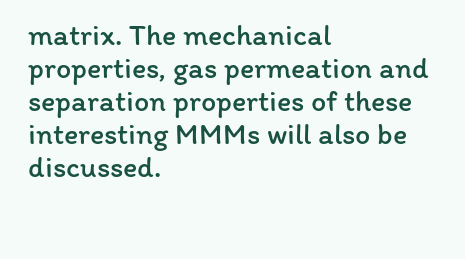matrix. The mechanical properties, gas permeation and separation properties of these interesting MMMs will also be discussed.